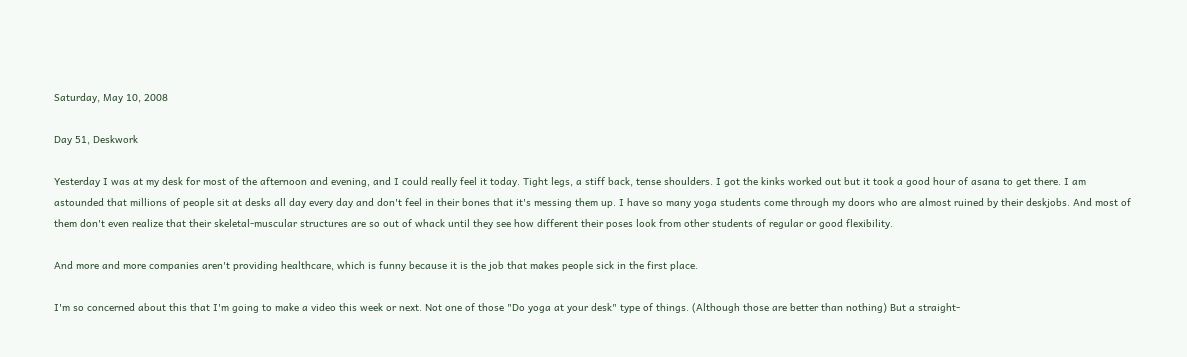Saturday, May 10, 2008

Day 51, Deskwork

Yesterday I was at my desk for most of the afternoon and evening, and I could really feel it today. Tight legs, a stiff back, tense shoulders. I got the kinks worked out but it took a good hour of asana to get there. I am astounded that millions of people sit at desks all day every day and don't feel in their bones that it's messing them up. I have so many yoga students come through my doors who are almost ruined by their deskjobs. And most of them don't even realize that their skeletal-muscular structures are so out of whack until they see how different their poses look from other students of regular or good flexibility.

And more and more companies aren't providing healthcare, which is funny because it is the job that makes people sick in the first place.

I'm so concerned about this that I'm going to make a video this week or next. Not one of those "Do yoga at your desk" type of things. (Although those are better than nothing) But a straight-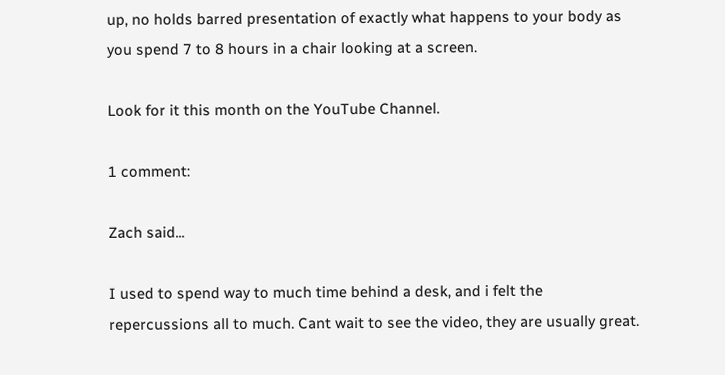up, no holds barred presentation of exactly what happens to your body as you spend 7 to 8 hours in a chair looking at a screen.

Look for it this month on the YouTube Channel.

1 comment:

Zach said...

I used to spend way to much time behind a desk, and i felt the repercussions all to much. Cant wait to see the video, they are usually great.